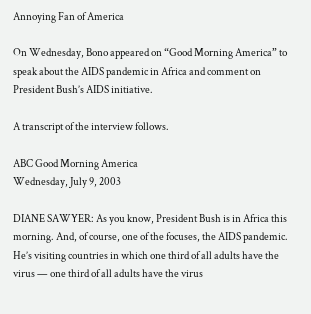Annoying Fan of America

On Wednesday, Bono appeared on “Good Morning America” to speak about the AIDS pandemic in Africa and comment on President Bush’s AIDS initiative.

A transcript of the interview follows.

ABC Good Morning America
Wednesday, July 9, 2003

DIANE SAWYER: As you know, President Bush is in Africa this morning. And, of course, one of the focuses, the AIDS pandemic. He’s visiting countries in which one third of all adults have the virus — one third of all adults have the virus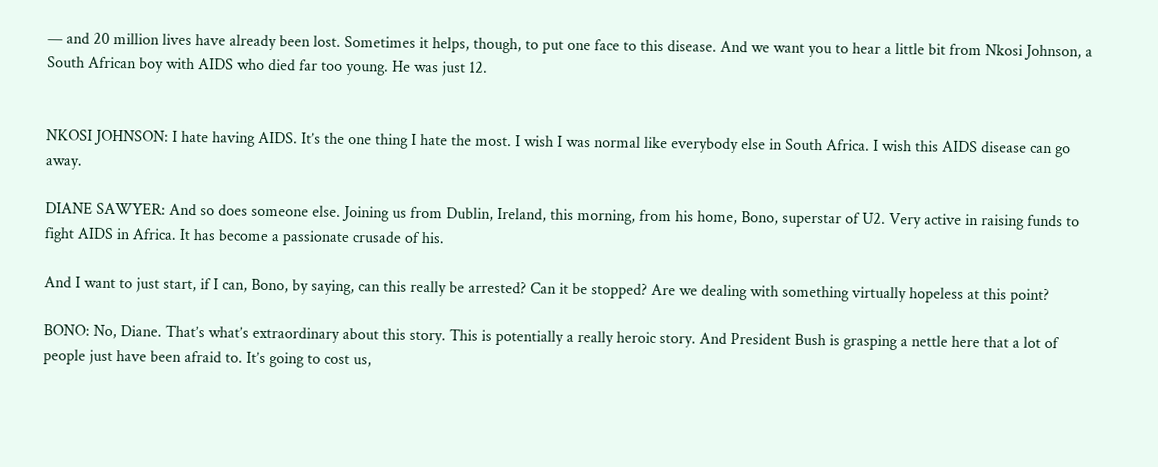— and 20 million lives have already been lost. Sometimes it helps, though, to put one face to this disease. And we want you to hear a little bit from Nkosi Johnson, a South African boy with AIDS who died far too young. He was just 12.


NKOSI JOHNSON: I hate having AIDS. It’s the one thing I hate the most. I wish I was normal like everybody else in South Africa. I wish this AIDS disease can go away.

DIANE SAWYER: And so does someone else. Joining us from Dublin, Ireland, this morning, from his home, Bono, superstar of U2. Very active in raising funds to fight AIDS in Africa. It has become a passionate crusade of his.

And I want to just start, if I can, Bono, by saying, can this really be arrested? Can it be stopped? Are we dealing with something virtually hopeless at this point?

BONO: No, Diane. That’s what’s extraordinary about this story. This is potentially a really heroic story. And President Bush is grasping a nettle here that a lot of people just have been afraid to. It’s going to cost us,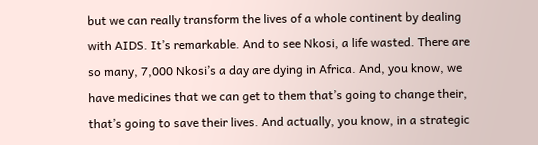but we can really transform the lives of a whole continent by dealing with AIDS. It’s remarkable. And to see Nkosi, a life wasted. There are so many, 7,000 Nkosi’s a day are dying in Africa. And, you know, we have medicines that we can get to them that’s going to change their, that’s going to save their lives. And actually, you know, in a strategic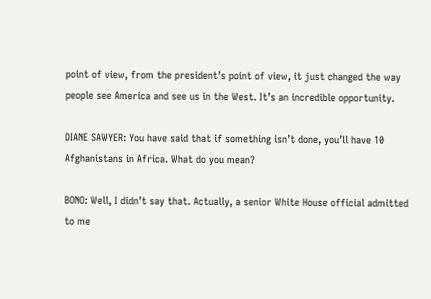point of view, from the president’s point of view, it just changed the way people see America and see us in the West. It’s an incredible opportunity.

DIANE SAWYER: You have said that if something isn’t done, you’ll have 10 Afghanistans in Africa. What do you mean?

BONO: Well, I didn’t say that. Actually, a senior White House official admitted to me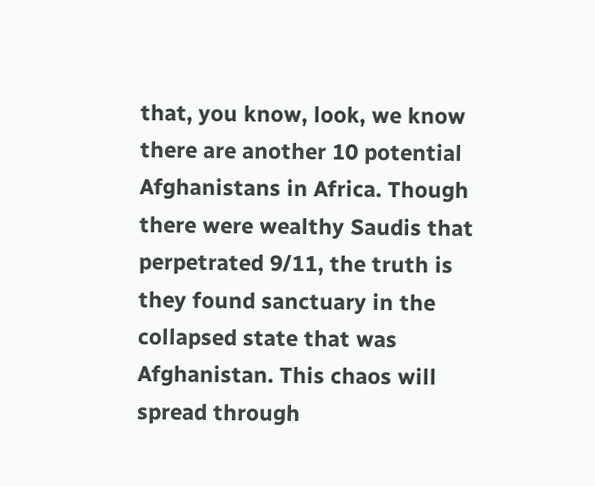that, you know, look, we know there are another 10 potential Afghanistans in Africa. Though there were wealthy Saudis that perpetrated 9/11, the truth is they found sanctuary in the collapsed state that was Afghanistan. This chaos will spread through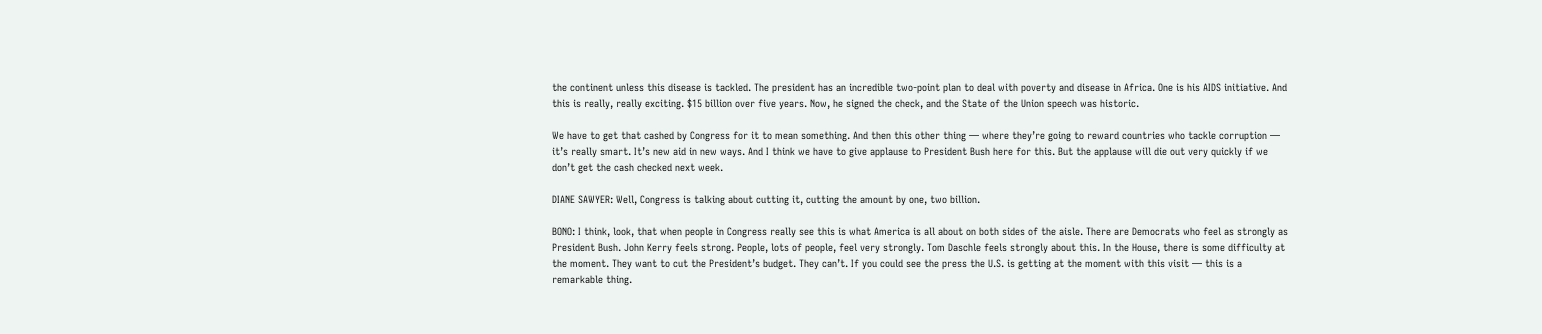the continent unless this disease is tackled. The president has an incredible two-point plan to deal with poverty and disease in Africa. One is his AIDS initiative. And this is really, really exciting. $15 billion over five years. Now, he signed the check, and the State of the Union speech was historic.

We have to get that cashed by Congress for it to mean something. And then this other thing — where they’re going to reward countries who tackle corruption — it’s really smart. It’s new aid in new ways. And I think we have to give applause to President Bush here for this. But the applause will die out very quickly if we don’t get the cash checked next week.

DIANE SAWYER: Well, Congress is talking about cutting it, cutting the amount by one, two billion.

BONO: I think, look, that when people in Congress really see this is what America is all about on both sides of the aisle. There are Democrats who feel as strongly as President Bush. John Kerry feels strong. People, lots of people, feel very strongly. Tom Daschle feels strongly about this. In the House, there is some difficulty at the moment. They want to cut the President’s budget. They can’t. If you could see the press the U.S. is getting at the moment with this visit — this is a remarkable thing.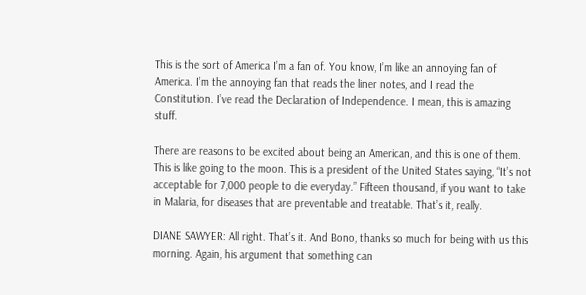This is the sort of America I’m a fan of. You know, I’m like an annoying fan of America. I’m the annoying fan that reads the liner notes, and I read the Constitution. I’ve read the Declaration of Independence. I mean, this is amazing stuff.

There are reasons to be excited about being an American, and this is one of them. This is like going to the moon. This is a president of the United States saying, “It’s not acceptable for 7,000 people to die everyday.” Fifteen thousand, if you want to take in Malaria, for diseases that are preventable and treatable. That’s it, really.

DIANE SAWYER: All right. That’s it. And Bono, thanks so much for being with us this morning. Again, his argument that something can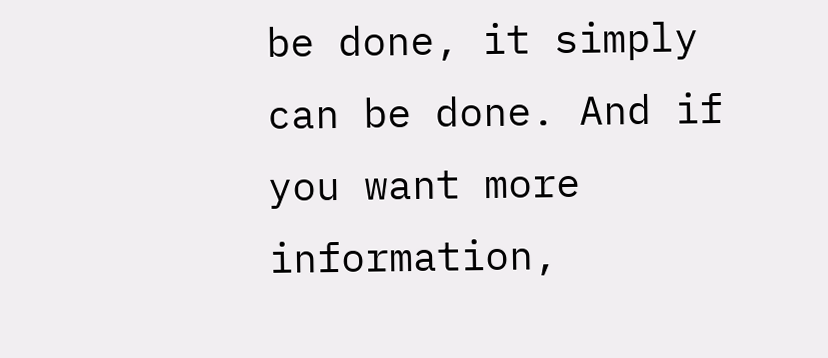be done, it simply can be done. And if you want more information,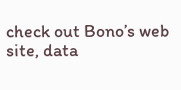check out Bono’s web site, data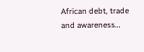African debt, trade and awareness…